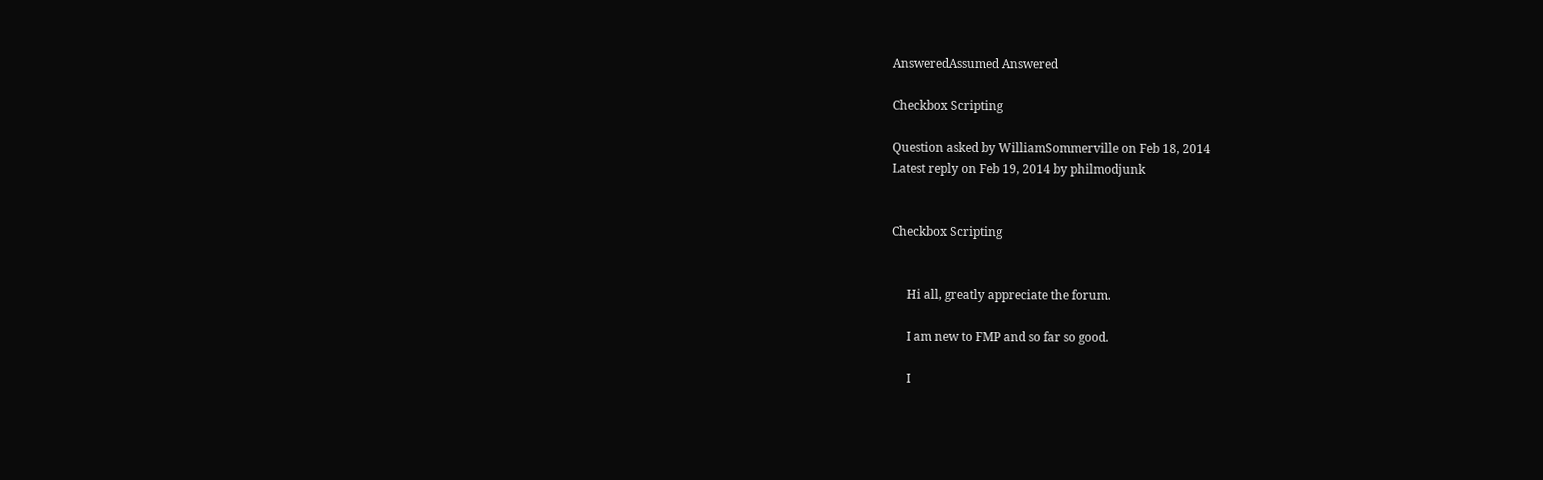AnsweredAssumed Answered

Checkbox Scripting

Question asked by WilliamSommerville on Feb 18, 2014
Latest reply on Feb 19, 2014 by philmodjunk


Checkbox Scripting


     Hi all, greatly appreciate the forum.

     I am new to FMP and so far so good.

     I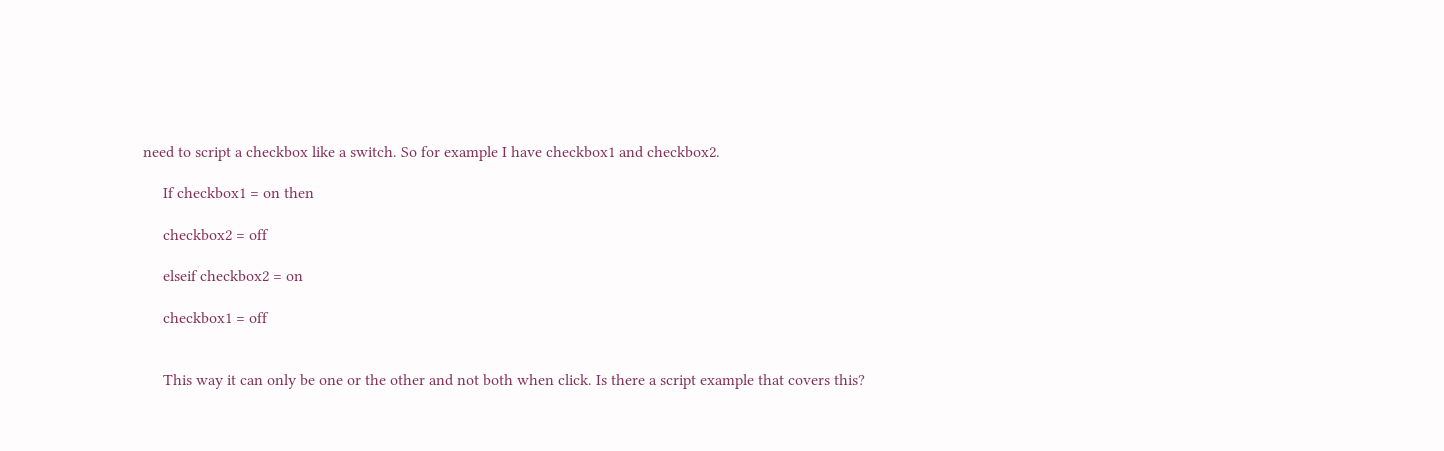need to script a checkbox like a switch. So for example I have checkbox1 and checkbox2.

     If checkbox1 = on then

     checkbox2 = off

     elseif checkbox2 = on

     checkbox1 = off


     This way it can only be one or the other and not both when click. Is there a script example that covers this?